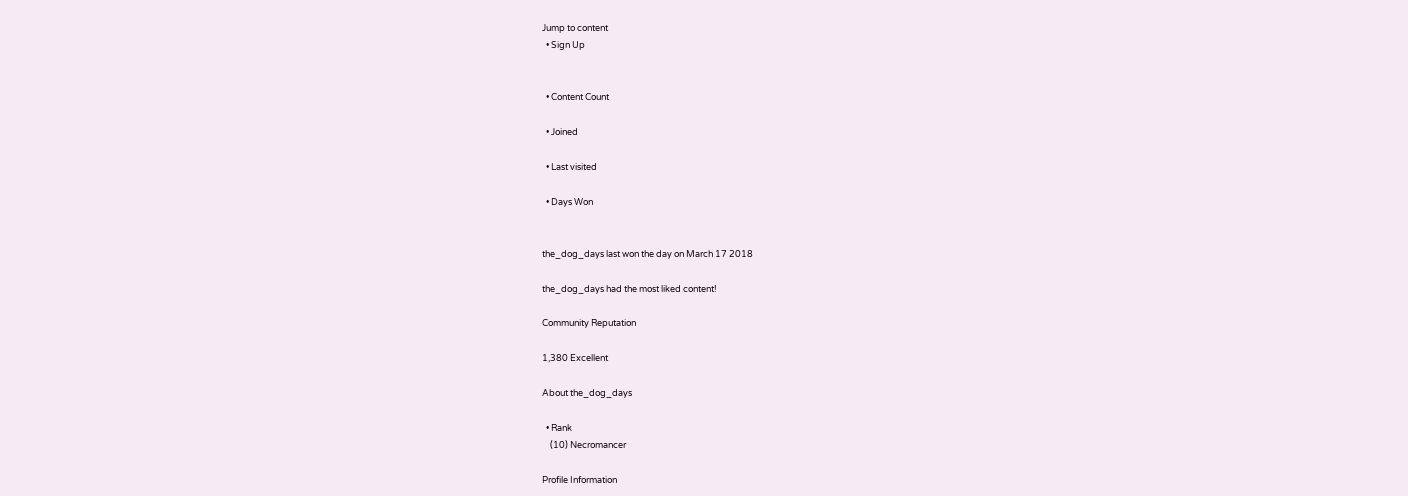Jump to content
  • Sign Up


  • Content Count

  • Joined

  • Last visited

  • Days Won


the_dog_days last won the day on March 17 2018

the_dog_days had the most liked content!

Community Reputation

1,380 Excellent

About the_dog_days

  • Rank
    (10) Necromancer

Profile Information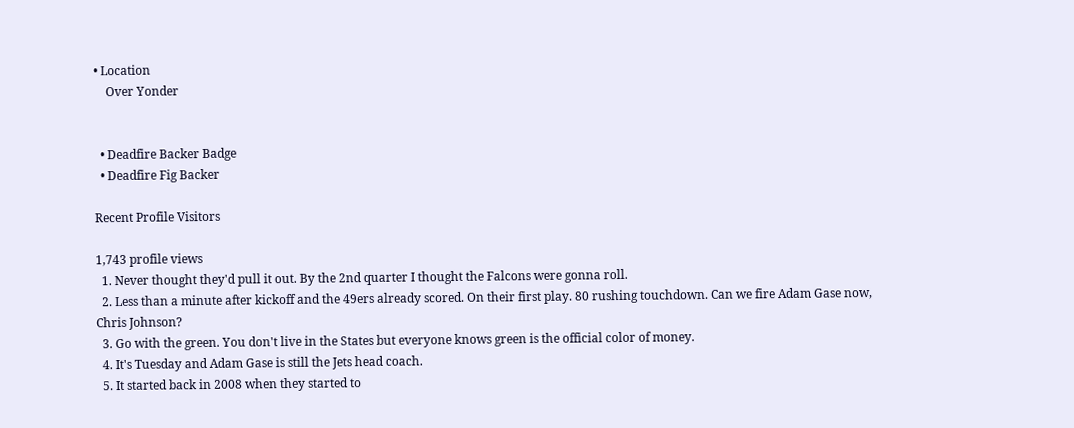• Location
    Over Yonder


  • Deadfire Backer Badge
  • Deadfire Fig Backer

Recent Profile Visitors

1,743 profile views
  1. Never thought they'd pull it out. By the 2nd quarter I thought the Falcons were gonna roll.
  2. Less than a minute after kickoff and the 49ers already scored. On their first play. 80 rushing touchdown. Can we fire Adam Gase now, Chris Johnson?
  3. Go with the green. You don't live in the States but everyone knows green is the official color of money.
  4. It's Tuesday and Adam Gase is still the Jets head coach.
  5. It started back in 2008 when they started to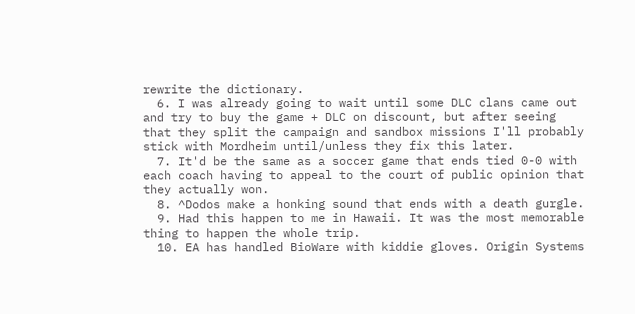rewrite the dictionary.
  6. I was already going to wait until some DLC clans came out and try to buy the game + DLC on discount, but after seeing that they split the campaign and sandbox missions I'll probably stick with Mordheim until/unless they fix this later.
  7. It'd be the same as a soccer game that ends tied 0-0 with each coach having to appeal to the court of public opinion that they actually won.
  8. ^Dodos make a honking sound that ends with a death gurgle.
  9. Had this happen to me in Hawaii. It was the most memorable thing to happen the whole trip.
  10. EA has handled BioWare with kiddie gloves. Origin Systems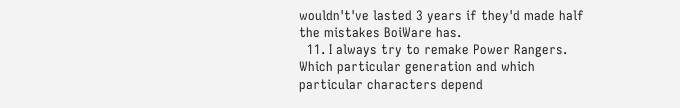wouldn't've lasted 3 years if they'd made half the mistakes BoiWare has.
  11. I always try to remake Power Rangers. Which particular generation and which particular characters depend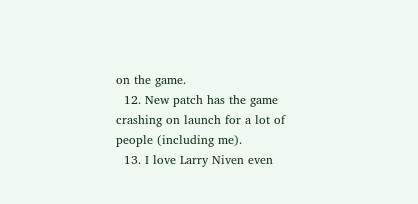on the game.
  12. New patch has the game crashing on launch for a lot of people (including me).
  13. I love Larry Niven even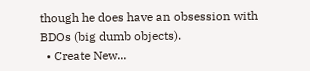though he does have an obsession with BDOs (big dumb objects).
  • Create New...